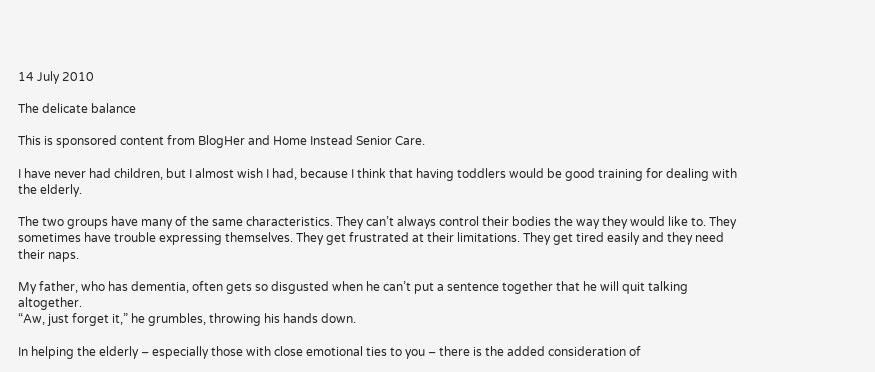14 July 2010

The delicate balance

This is sponsored content from BlogHer and Home Instead Senior Care.

I have never had children, but I almost wish I had, because I think that having toddlers would be good training for dealing with the elderly.

The two groups have many of the same characteristics. They can’t always control their bodies the way they would like to. They sometimes have trouble expressing themselves. They get frustrated at their limitations. They get tired easily and they need their naps.

My father, who has dementia, often gets so disgusted when he can’t put a sentence together that he will quit talking altogether.
“Aw, just forget it,” he grumbles, throwing his hands down.

In helping the elderly – especially those with close emotional ties to you – there is the added consideration of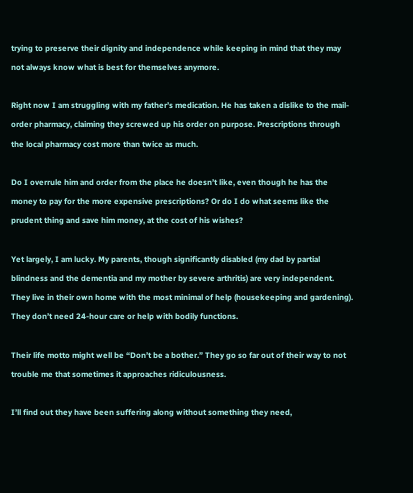trying to preserve their dignity and independence while keeping in mind that they may not always know what is best for themselves anymore.

Right now I am struggling with my father’s medication. He has taken a dislike to the mail-order pharmacy, claiming they screwed up his order on purpose. Prescriptions through the local pharmacy cost more than twice as much.

Do I overrule him and order from the place he doesn’t like, even though he has the money to pay for the more expensive prescriptions? Or do I do what seems like the prudent thing and save him money, at the cost of his wishes?

Yet largely, I am lucky. My parents, though significantly disabled (my dad by partial blindness and the dementia and my mother by severe arthritis) are very independent. They live in their own home with the most minimal of help (housekeeping and gardening). They don’t need 24-hour care or help with bodily functions.

Their life motto might well be “Don’t be a bother.” They go so far out of their way to not trouble me that sometimes it approaches ridiculousness.

I’ll find out they have been suffering along without something they need,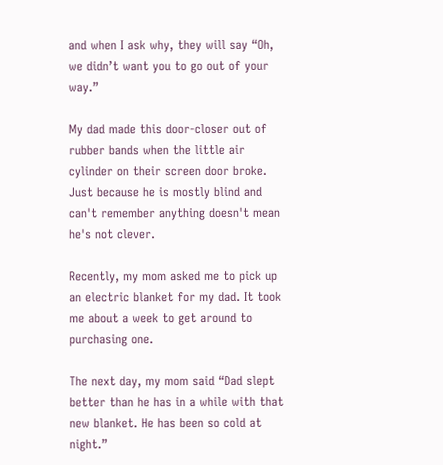and when I ask why, they will say “Oh, we didn’t want you to go out of your way.”

My dad made this door-closer out of rubber bands when the little air cylinder on their screen door broke. Just because he is mostly blind and can't remember anything doesn't mean he's not clever.

Recently, my mom asked me to pick up an electric blanket for my dad. It took me about a week to get around to purchasing one.

The next day, my mom said “Dad slept better than he has in a while with that new blanket. He has been so cold at night.”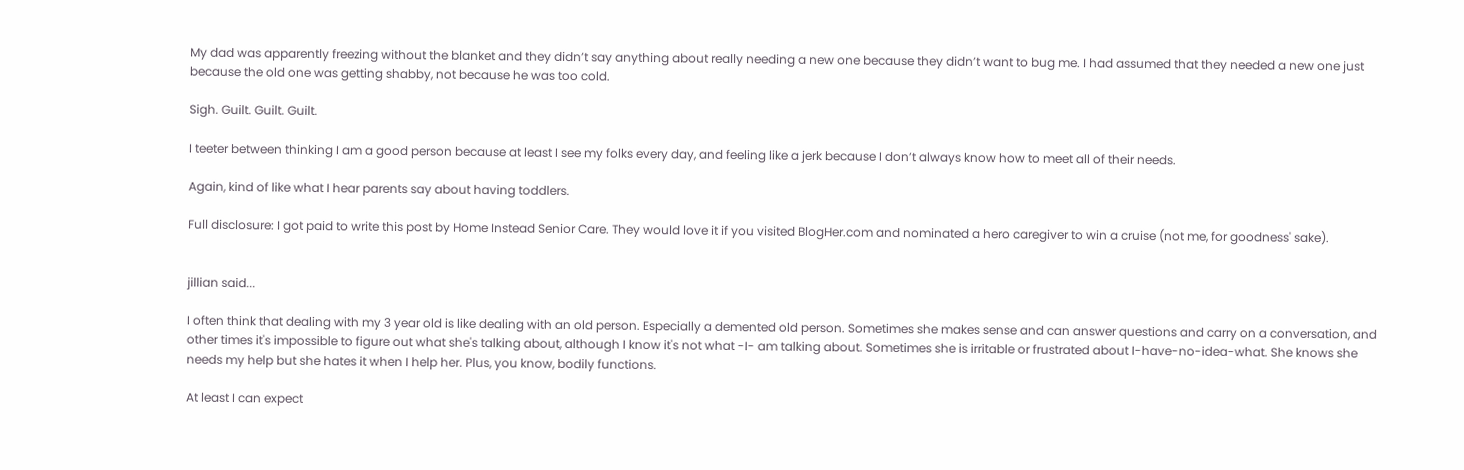My dad was apparently freezing without the blanket and they didn’t say anything about really needing a new one because they didn’t want to bug me. I had assumed that they needed a new one just because the old one was getting shabby, not because he was too cold.

Sigh. Guilt. Guilt. Guilt.

I teeter between thinking I am a good person because at least I see my folks every day, and feeling like a jerk because I don’t always know how to meet all of their needs.

Again, kind of like what I hear parents say about having toddlers.

Full disclosure: I got paid to write this post by Home Instead Senior Care. They would love it if you visited BlogHer.com and nominated a hero caregiver to win a cruise (not me, for goodness' sake).


jillian said...

I often think that dealing with my 3 year old is like dealing with an old person. Especially a demented old person. Sometimes she makes sense and can answer questions and carry on a conversation, and other times it's impossible to figure out what she's talking about, although I know it's not what -I- am talking about. Sometimes she is irritable or frustrated about I-have-no-idea-what. She knows she needs my help but she hates it when I help her. Plus, you know, bodily functions.

At least I can expect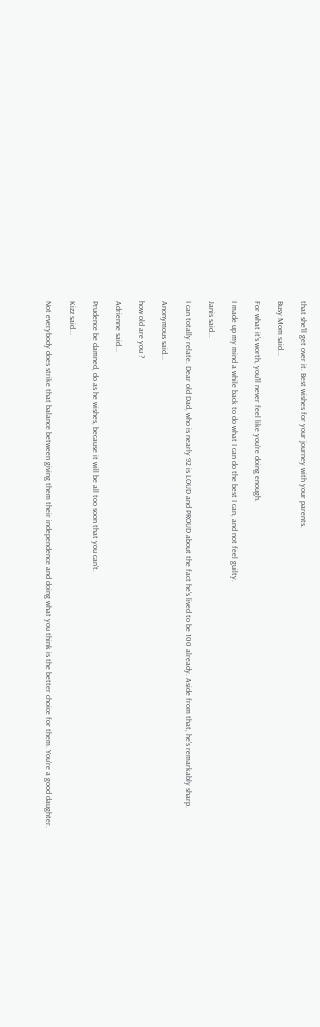that she'll get over it. Best wishes for your journey with your parents.

Busy Mom said...

For what it's worth, you'll never feel like you're doing enough.

I made up my mind a while back to do what I can do the best I can, and not feel guilty.

Janis said...

I can totally relate. Dear old Dad, who is nearly 92 is LOUD and PROUD about the fact he's lived to be 100 already. Aside from that, he's remarkably sharp.

Anonymous said...

how old are you ?

Adrienne said...

Prudence be damned, do as he wishes, because it will be all too soon that you can't.

Kizz said...

Not everybody does strike that balance between giving them their independence and doing what you think is the better choice for them. You're a good daughter.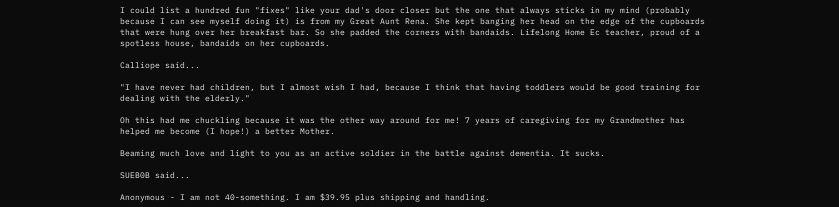I could list a hundred fun "fixes" like your dad's door closer but the one that always sticks in my mind (probably because I can see myself doing it) is from my Great Aunt Rena. She kept banging her head on the edge of the cupboards that were hung over her breakfast bar. So she padded the corners with bandaids. Lifelong Home Ec teacher, proud of a spotless house, bandaids on her cupboards.

Calliope said...

"I have never had children, but I almost wish I had, because I think that having toddlers would be good training for dealing with the elderly."

Oh this had me chuckling because it was the other way around for me! 7 years of caregiving for my Grandmother has helped me become (I hope!) a better Mother.

Beaming much love and light to you as an active soldier in the battle against dementia. It sucks.

SUEB0B said...

Anonymous - I am not 40-something. I am $39.95 plus shipping and handling.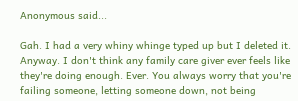Anonymous said...

Gah. I had a very whiny whinge typed up but I deleted it. Anyway. I don't think any family care giver ever feels like they're doing enough. Ever. You always worry that you're failing someone, letting someone down, not being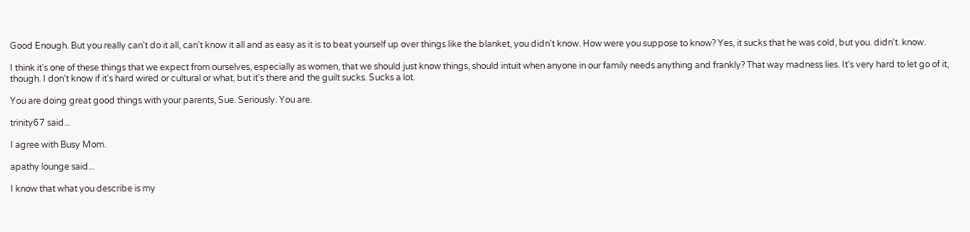Good Enough. But you really can't do it all, can't know it all and as easy as it is to beat yourself up over things like the blanket, you didn't know. How were you suppose to know? Yes, it sucks that he was cold, but you. didn't. know.

I think it's one of these things that we expect from ourselves, especially as women, that we should just know things, should intuit when anyone in our family needs anything and frankly? That way madness lies. It's very hard to let go of it, though. I don't know if it's hard wired or cultural or what, but it's there and the guilt sucks. Sucks a lot.

You are doing great good things with your parents, Sue. Seriously. You are.

trinity67 said...

I agree with Busy Mom.

apathy lounge said...

I know that what you describe is my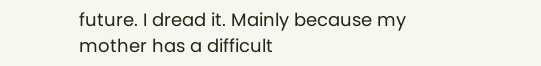future. I dread it. Mainly because my mother has a difficult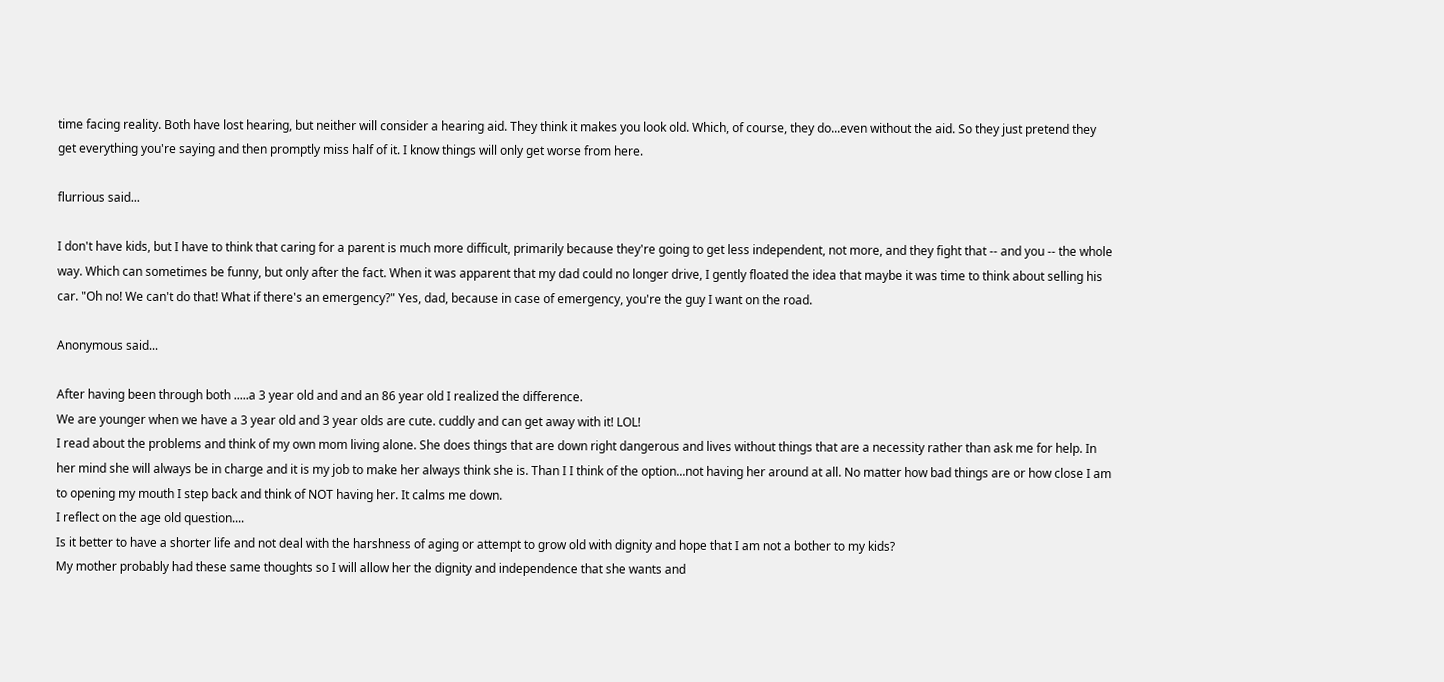time facing reality. Both have lost hearing, but neither will consider a hearing aid. They think it makes you look old. Which, of course, they do...even without the aid. So they just pretend they get everything you're saying and then promptly miss half of it. I know things will only get worse from here.

flurrious said...

I don't have kids, but I have to think that caring for a parent is much more difficult, primarily because they're going to get less independent, not more, and they fight that -- and you -- the whole way. Which can sometimes be funny, but only after the fact. When it was apparent that my dad could no longer drive, I gently floated the idea that maybe it was time to think about selling his car. "Oh no! We can't do that! What if there's an emergency?" Yes, dad, because in case of emergency, you're the guy I want on the road.

Anonymous said...

After having been through both .....a 3 year old and and an 86 year old I realized the difference.
We are younger when we have a 3 year old and 3 year olds are cute. cuddly and can get away with it! LOL!
I read about the problems and think of my own mom living alone. She does things that are down right dangerous and lives without things that are a necessity rather than ask me for help. In her mind she will always be in charge and it is my job to make her always think she is. Than I I think of the option...not having her around at all. No matter how bad things are or how close I am to opening my mouth I step back and think of NOT having her. It calms me down.
I reflect on the age old question....
Is it better to have a shorter life and not deal with the harshness of aging or attempt to grow old with dignity and hope that I am not a bother to my kids?
My mother probably had these same thoughts so I will allow her the dignity and independence that she wants and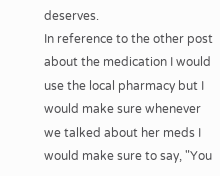deserves.
In reference to the other post about the medication I would use the local pharmacy but I would make sure whenever we talked about her meds I would make sure to say, "You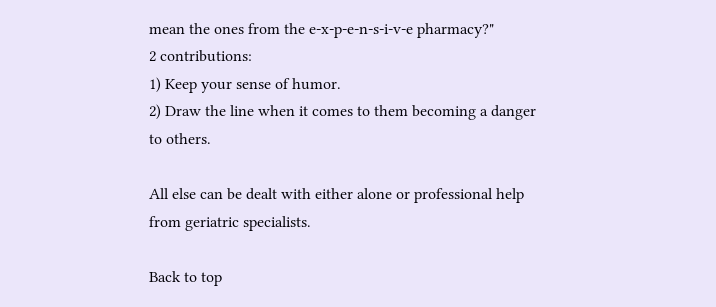mean the ones from the e-x-p-e-n-s-i-v-e pharmacy?"
2 contributions:
1) Keep your sense of humor.
2) Draw the line when it comes to them becoming a danger to others.

All else can be dealt with either alone or professional help from geriatric specialists.

Back to top